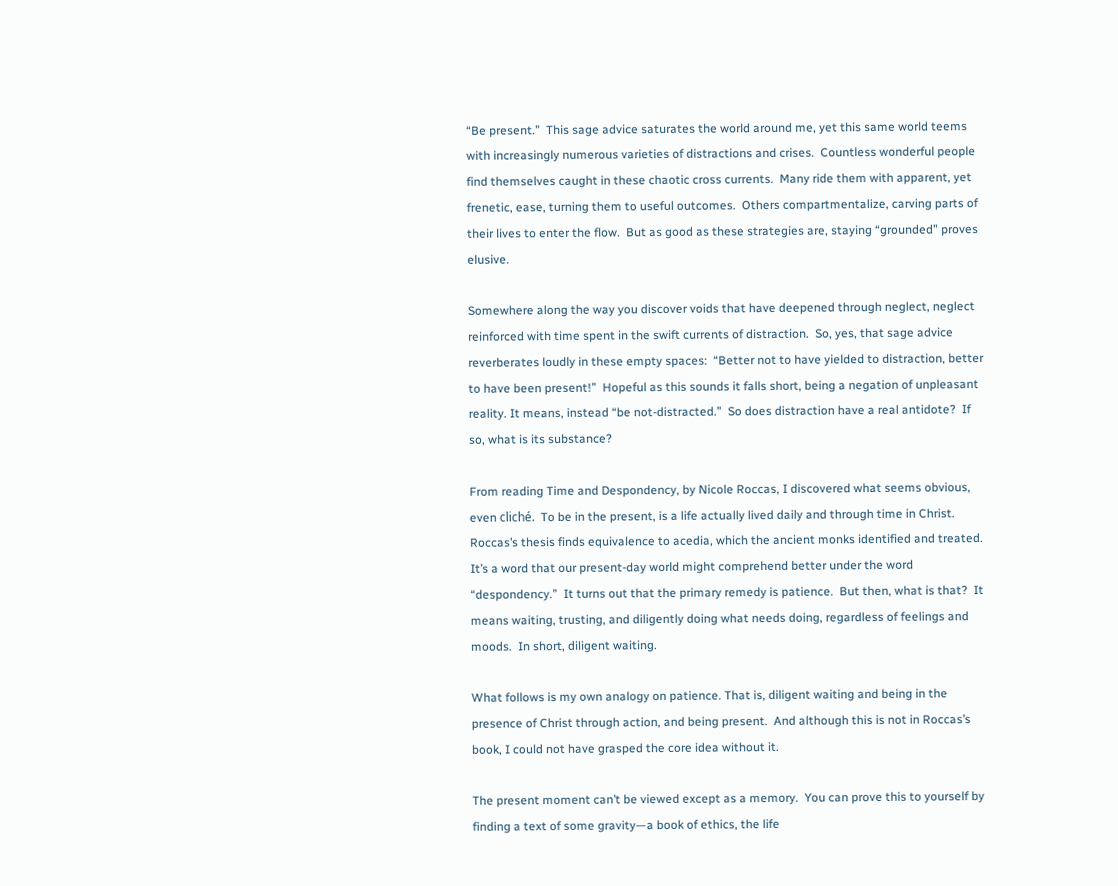“Be present.”  This sage advice saturates the world around me, yet this same world teems with increasingly numerous varieties of distractions and crises.  Countless wonderful people find themselves caught in these chaotic cross currents.  Many ride them with apparent, yet frenetic, ease, turning them to useful outcomes.  Others compartmentalize, carving parts of their lives to enter the flow.  But as good as these strategies are, staying “grounded” proves elusive.

Somewhere along the way you discover voids that have deepened through neglect, neglect reinforced with time spent in the swift currents of distraction.  So, yes, that sage advice reverberates loudly in these empty spaces:  “Better not to have yielded to distraction, better to have been present!”  Hopeful as this sounds it falls short, being a negation of unpleasant reality. It means, instead “be not-distracted.”  So does distraction have a real antidote?  If so, what is its substance?

From reading Time and Despondency, by Nicole Roccas, I discovered what seems obvious, even cliché.  To be in the present, is a life actually lived daily and through time in Christ.  Roccas’s thesis finds equivalence to acedia, which the ancient monks identified and treated.  It’s a word that our present-day world might comprehend better under the word “despondency.”  It turns out that the primary remedy is patience.  But then, what is that?  It means waiting, trusting, and diligently doing what needs doing, regardless of feelings and moods.  In short, diligent waiting.

What follows is my own analogy on patience. That is, diligent waiting and being in the presence of Christ through action, and being present.  And although this is not in Roccas’s book, I could not have grasped the core idea without it.

The present moment can’t be viewed except as a memory.  You can prove this to yourself by finding a text of some gravity—a book of ethics, the life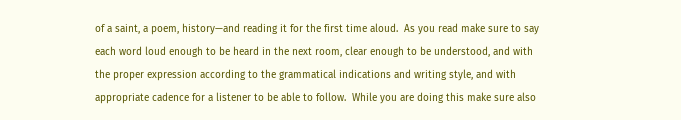of a saint, a poem, history—and reading it for the first time aloud.  As you read make sure to say each word loud enough to be heard in the next room, clear enough to be understood, and with the proper expression according to the grammatical indications and writing style, and with appropriate cadence for a listener to be able to follow.  While you are doing this make sure also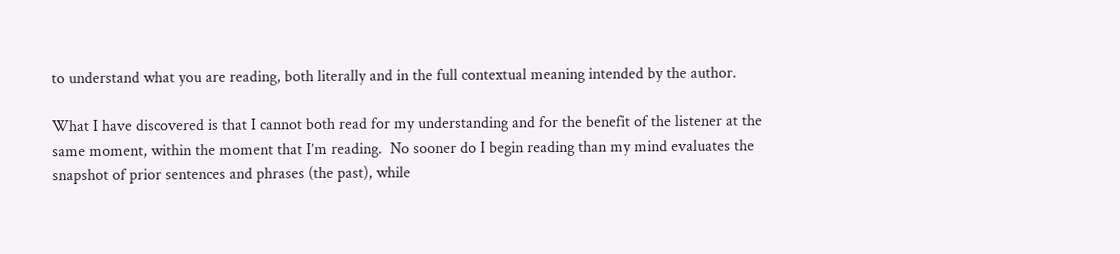to understand what you are reading, both literally and in the full contextual meaning intended by the author.

What I have discovered is that I cannot both read for my understanding and for the benefit of the listener at the same moment, within the moment that I’m reading.  No sooner do I begin reading than my mind evaluates the snapshot of prior sentences and phrases (the past), while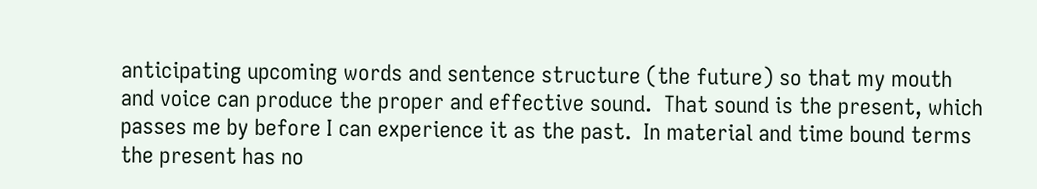anticipating upcoming words and sentence structure (the future) so that my mouth and voice can produce the proper and effective sound.  That sound is the present, which passes me by before I can experience it as the past.  In material and time bound terms the present has no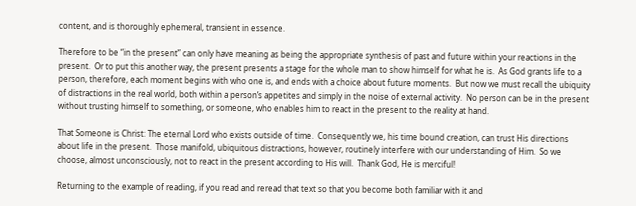content, and is thoroughly ephemeral, transient in essence.

Therefore to be “in the present” can only have meaning as being the appropriate synthesis of past and future within your reactions in the present.  Or to put this another way, the present presents a stage for the whole man to show himself for what he is.  As God grants life to a person, therefore, each moment begins with who one is, and ends with a choice about future moments.  But now we must recall the ubiquity of distractions in the real world, both within a person’s appetites and simply in the noise of external activity.  No person can be in the present without trusting himself to something, or someone, who enables him to react in the present to the reality at hand.

That Someone is Christ: The eternal Lord who exists outside of time.  Consequently we, his time bound creation, can trust His directions about life in the present.  Those manifold, ubiquitous distractions, however, routinely interfere with our understanding of Him.  So we choose, almost unconsciously, not to react in the present according to His will.  Thank God, He is merciful!

Returning to the example of reading, if you read and reread that text so that you become both familiar with it and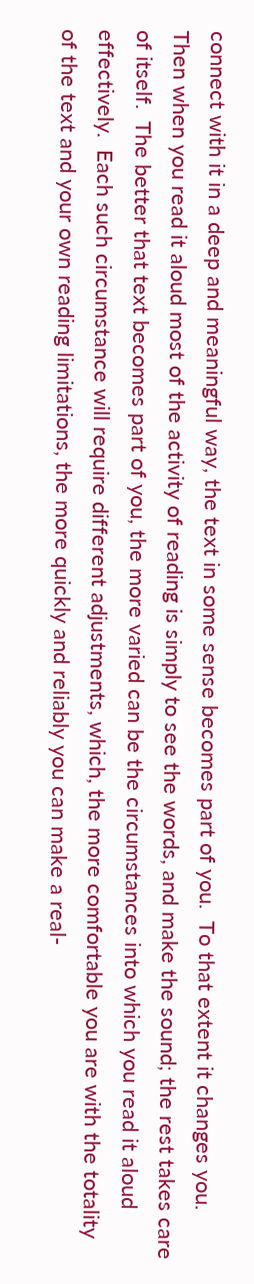connect with it in a deep and meaningful way, the text in some sense becomes part of you.  To that extent it changes you.  Then when you read it aloud most of the activity of reading is simply to see the words, and make the sound; the rest takes care of itself.  The better that text becomes part of you, the more varied can be the circumstances into which you read it aloud effectively.  Each such circumstance will require different adjustments, which, the more comfortable you are with the totality of the text and your own reading limitations, the more quickly and reliably you can make a real-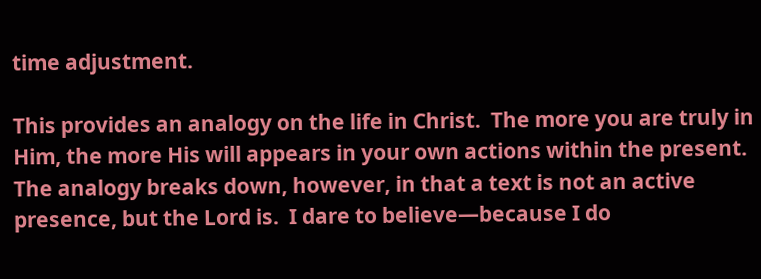time adjustment.

This provides an analogy on the life in Christ.  The more you are truly in Him, the more His will appears in your own actions within the present.  The analogy breaks down, however, in that a text is not an active presence, but the Lord is.  I dare to believe—because I do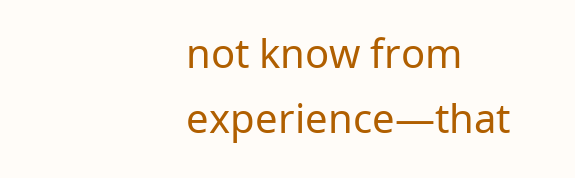not know from experience—that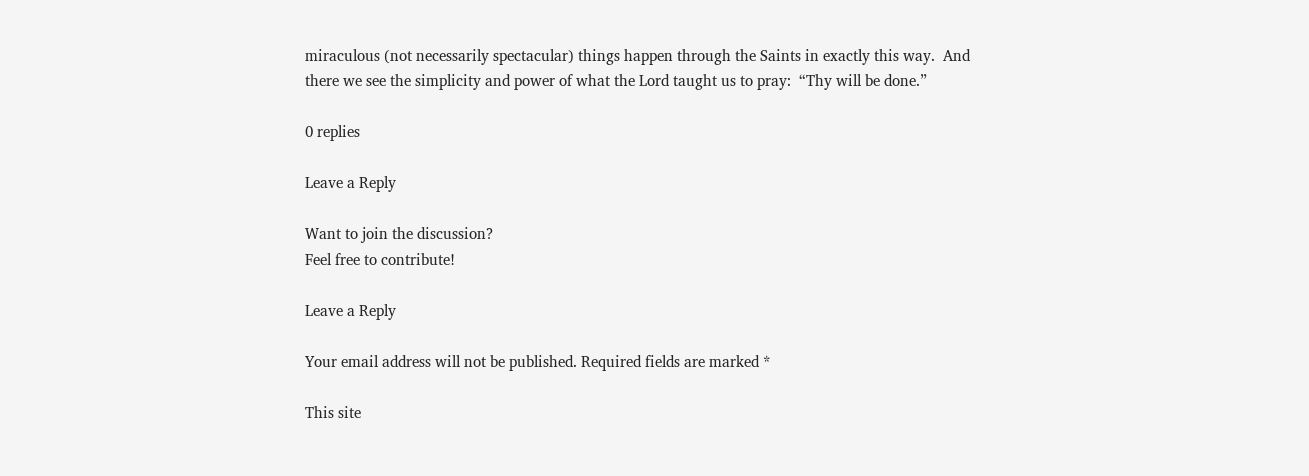miraculous (not necessarily spectacular) things happen through the Saints in exactly this way.  And there we see the simplicity and power of what the Lord taught us to pray:  “Thy will be done.”

0 replies

Leave a Reply

Want to join the discussion?
Feel free to contribute!

Leave a Reply

Your email address will not be published. Required fields are marked *

This site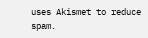uses Akismet to reduce spam.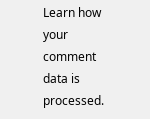Learn how your comment data is processed.